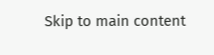Skip to main content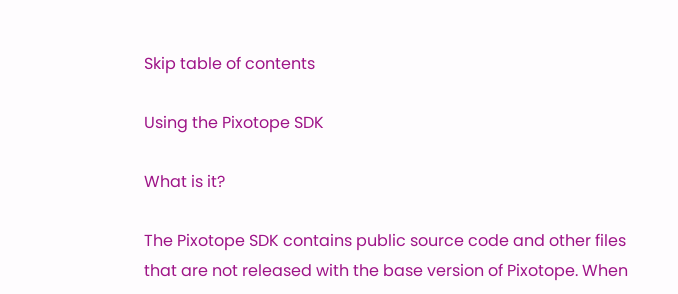Skip table of contents

Using the Pixotope SDK

What is it?

The Pixotope SDK contains public source code and other files that are not released with the base version of Pixotope. When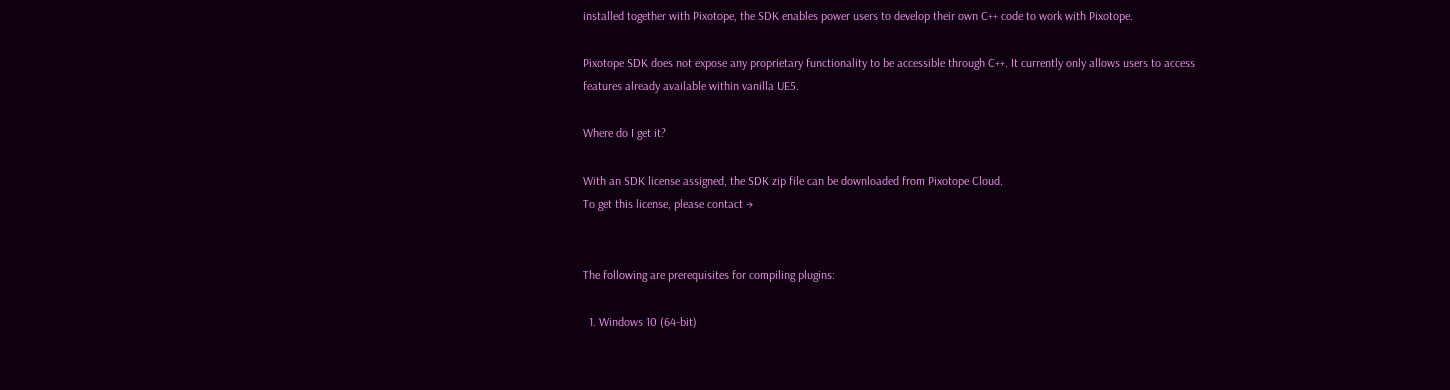installed together with Pixotope, the SDK enables power users to develop their own C++ code to work with Pixotope.

Pixotope SDK does not expose any proprietary functionality to be accessible through C++. It currently only allows users to access features already available within vanilla UE5.

Where do I get it?

With an SDK license assigned, the SDK zip file can be downloaded from Pixotope Cloud.
To get this license, please contact →


The following are prerequisites for compiling plugins:

  1. Windows 10 (64-bit)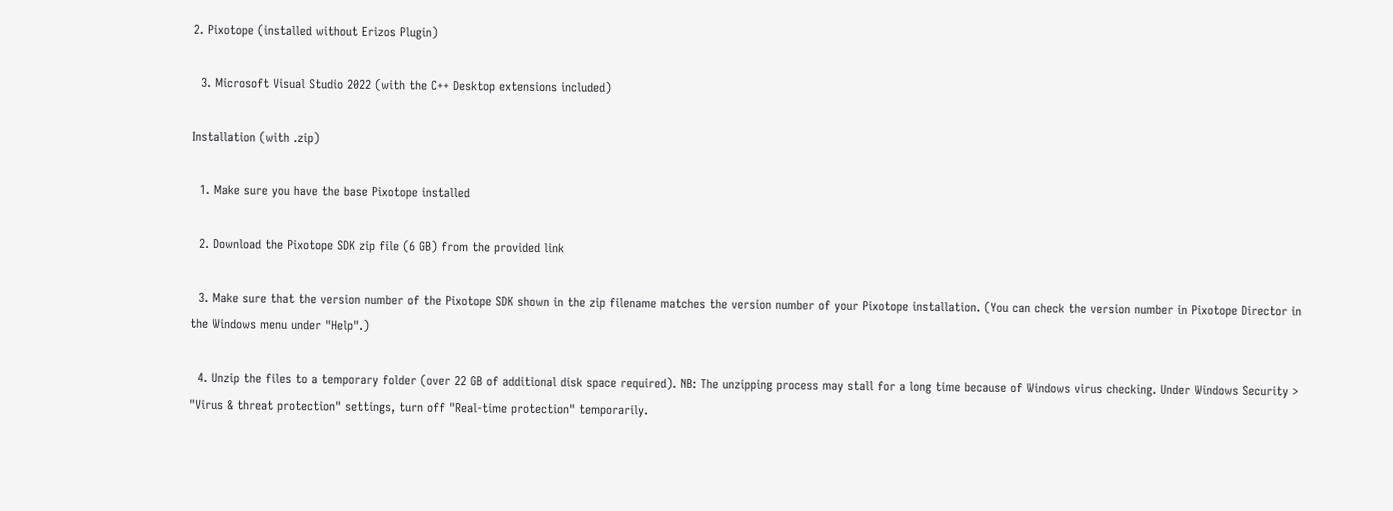2. Pixotope (installed without Erizos Plugin)

  3. Microsoft Visual Studio 2022 (with the C++ Desktop extensions included)

Installation (with .zip)

  1. Make sure you have the base Pixotope installed

  2. Download the Pixotope SDK zip file (6 GB) from the provided link

  3. Make sure that the version number of the Pixotope SDK shown in the zip filename matches the version number of your Pixotope installation. (You can check the version number in Pixotope Director in the Windows menu under "Help".)

  4. Unzip the files to a temporary folder (over 22 GB of additional disk space required). NB: The unzipping process may stall for a long time because of Windows virus checking. Under Windows Security > "Virus & threat protection" settings, turn off "Real-time protection" temporarily.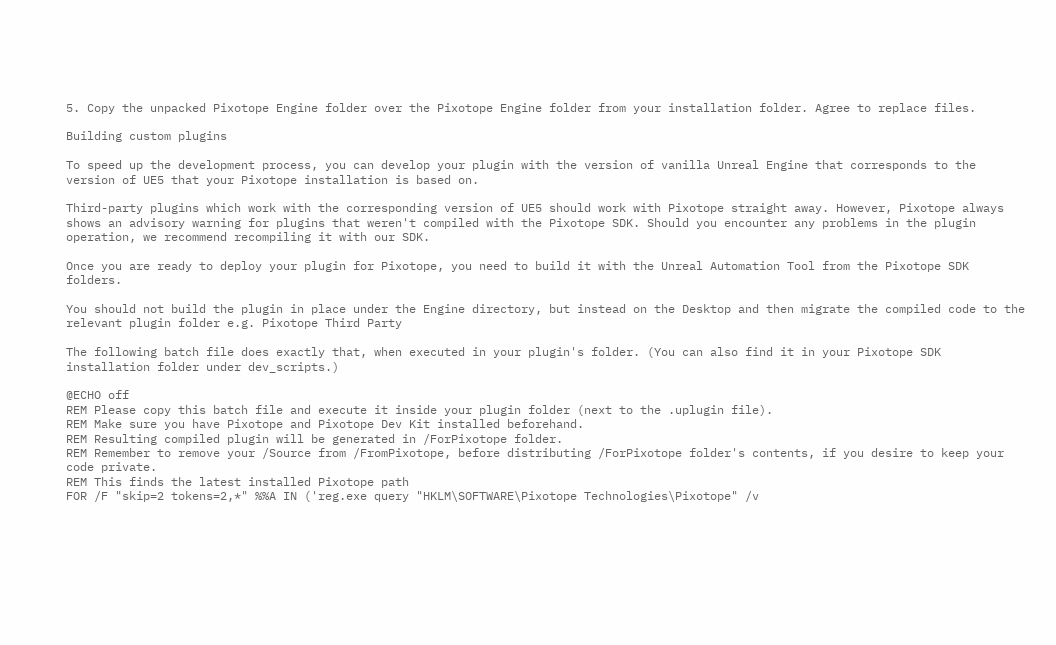5. Copy the unpacked Pixotope Engine folder over the Pixotope Engine folder from your installation folder. Agree to replace files.

Building custom plugins

To speed up the development process, you can develop your plugin with the version of vanilla Unreal Engine that corresponds to the version of UE5 that your Pixotope installation is based on.

Third-party plugins which work with the corresponding version of UE5 should work with Pixotope straight away. However, Pixotope always shows an advisory warning for plugins that weren't compiled with the Pixotope SDK. Should you encounter any problems in the plugin operation, we recommend recompiling it with our SDK.

Once you are ready to deploy your plugin for Pixotope, you need to build it with the Unreal Automation Tool from the Pixotope SDK folders.

You should not build the plugin in place under the Engine directory, but instead on the Desktop and then migrate the compiled code to the relevant plugin folder e.g. Pixotope Third Party

The following batch file does exactly that, when executed in your plugin's folder. (You can also find it in your Pixotope SDK installation folder under dev_scripts.)

@ECHO off
REM Please copy this batch file and execute it inside your plugin folder (next to the .uplugin file).
REM Make sure you have Pixotope and Pixotope Dev Kit installed beforehand.
REM Resulting compiled plugin will be generated in /ForPixotope folder.
REM Remember to remove your /Source from /FromPixotope, before distributing /ForPixotope folder's contents, if you desire to keep your code private.
REM This finds the latest installed Pixotope path
FOR /F "skip=2 tokens=2,*" %%A IN ('reg.exe query "HKLM\SOFTWARE\Pixotope Technologies\Pixotope" /v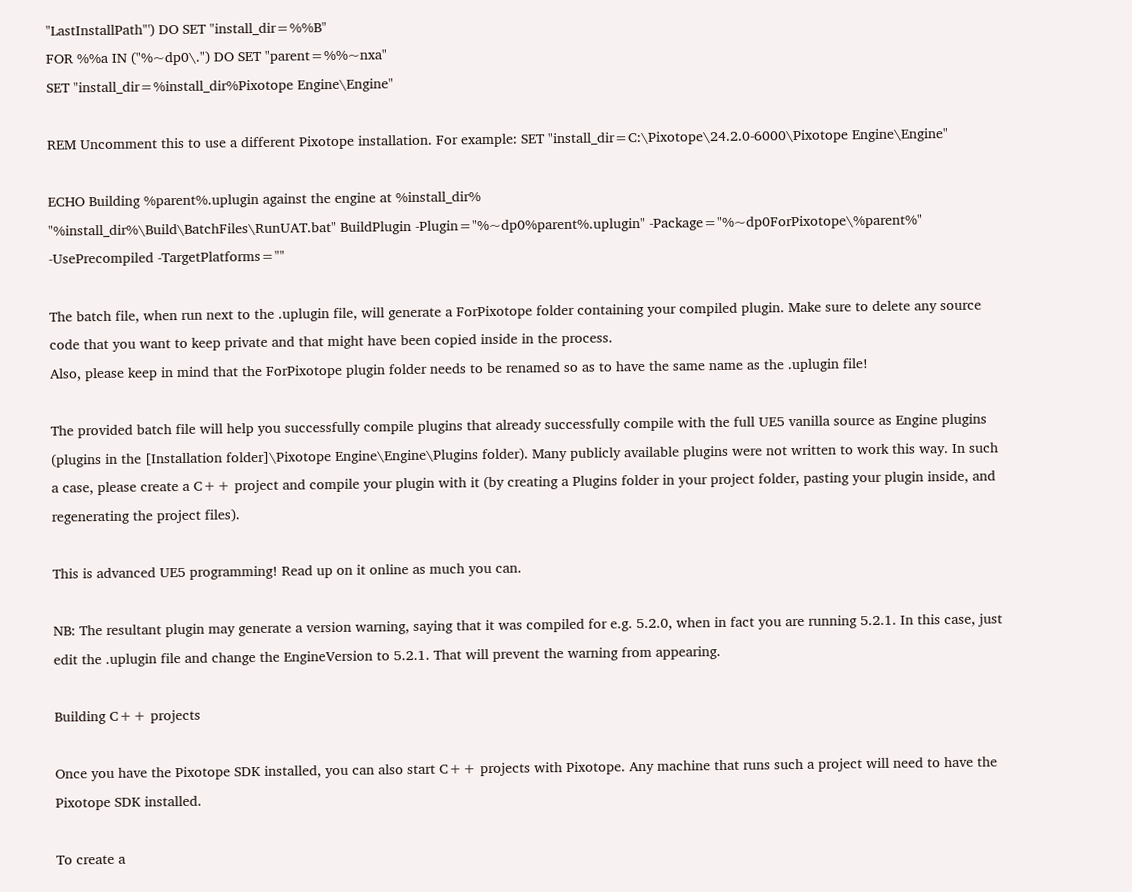"LastInstallPath"') DO SET "install_dir=%%B"
FOR %%a IN ("%~dp0\.") DO SET "parent=%%~nxa"
SET "install_dir=%install_dir%Pixotope Engine\Engine"

REM Uncomment this to use a different Pixotope installation. For example: SET "install_dir=C:\Pixotope\24.2.0-6000\Pixotope Engine\Engine"

ECHO Building %parent%.uplugin against the engine at %install_dir%
"%install_dir%\Build\BatchFiles\RunUAT.bat" BuildPlugin -Plugin="%~dp0%parent%.uplugin" -Package="%~dp0ForPixotope\%parent%" -UsePrecompiled -TargetPlatforms=""

The batch file, when run next to the .uplugin file, will generate a ForPixotope folder containing your compiled plugin. Make sure to delete any source code that you want to keep private and that might have been copied inside in the process.
Also, please keep in mind that the ForPixotope plugin folder needs to be renamed so as to have the same name as the .uplugin file!

The provided batch file will help you successfully compile plugins that already successfully compile with the full UE5 vanilla source as Engine plugins (plugins in the [Installation folder]\Pixotope Engine\Engine\Plugins folder). Many publicly available plugins were not written to work this way. In such a case, please create a C++ project and compile your plugin with it (by creating a Plugins folder in your project folder, pasting your plugin inside, and regenerating the project files).

This is advanced UE5 programming! Read up on it online as much you can.

NB: The resultant plugin may generate a version warning, saying that it was compiled for e.g. 5.2.0, when in fact you are running 5.2.1. In this case, just edit the .uplugin file and change the EngineVersion to 5.2.1. That will prevent the warning from appearing.

Building C++ projects

Once you have the Pixotope SDK installed, you can also start C++ projects with Pixotope. Any machine that runs such a project will need to have the Pixotope SDK installed.

To create a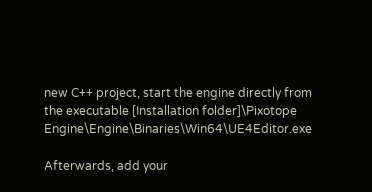new C++ project, start the engine directly from the executable [Installation folder]\Pixotope Engine\Engine\Binaries\Win64\UE4Editor.exe

Afterwards, add your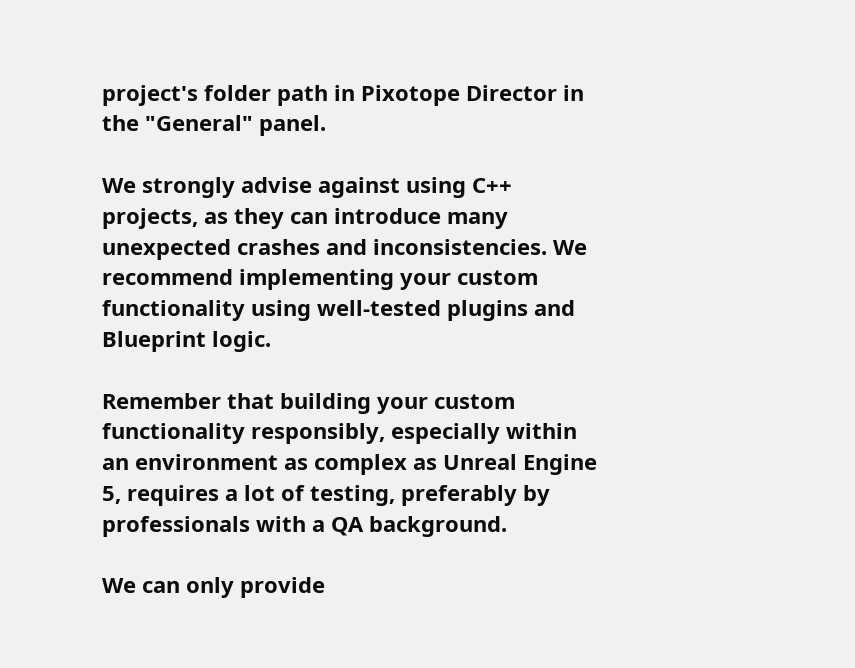project's folder path in Pixotope Director in the "General" panel.

We strongly advise against using C++ projects, as they can introduce many unexpected crashes and inconsistencies. We recommend implementing your custom functionality using well-tested plugins and Blueprint logic.

Remember that building your custom functionality responsibly, especially within an environment as complex as Unreal Engine 5, requires a lot of testing, preferably by professionals with a QA background.

We can only provide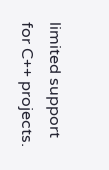limited support for C++ projects.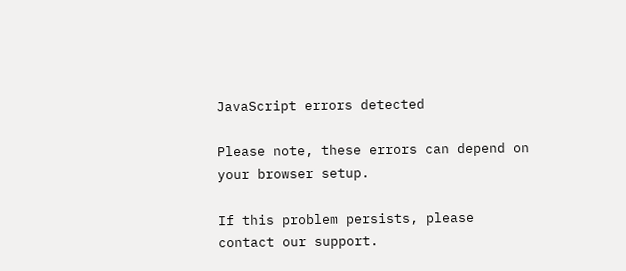JavaScript errors detected

Please note, these errors can depend on your browser setup.

If this problem persists, please contact our support.